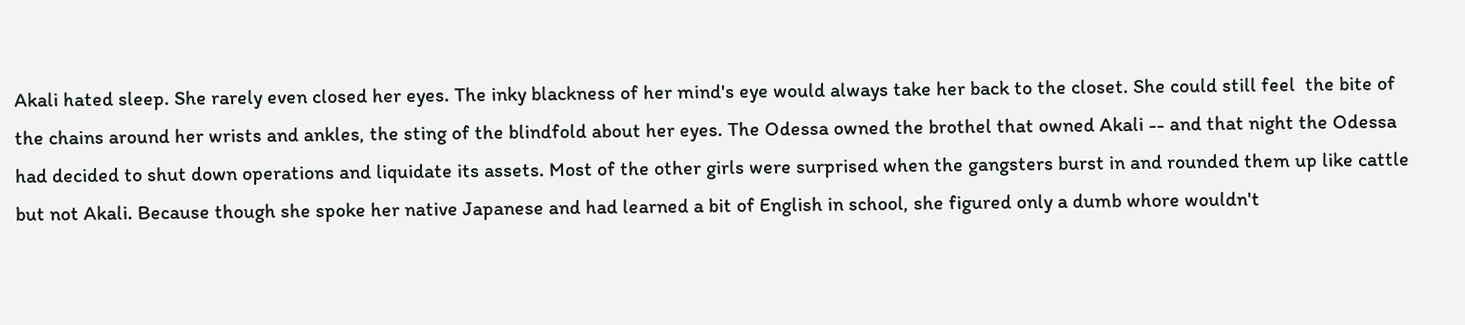Akali hated sleep. She rarely even closed her eyes. The inky blackness of her mind's eye would always take her back to the closet. She could still feel  the bite of the chains around her wrists and ankles, the sting of the blindfold about her eyes. The Odessa owned the brothel that owned Akali -- and that night the Odessa had decided to shut down operations and liquidate its assets. Most of the other girls were surprised when the gangsters burst in and rounded them up like cattle but not Akali. Because though she spoke her native Japanese and had learned a bit of English in school, she figured only a dumb whore wouldn't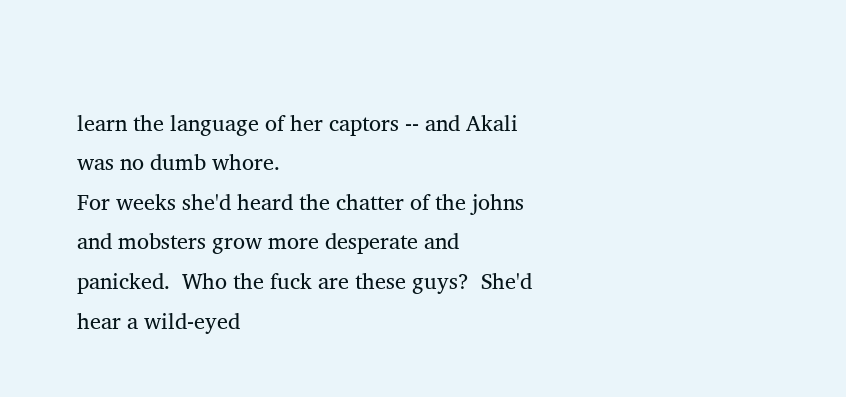learn the language of her captors -- and Akali was no dumb whore.
For weeks she'd heard the chatter of the johns and mobsters grow more desperate and panicked.  Who the fuck are these guys?  She'd hear a wild-eyed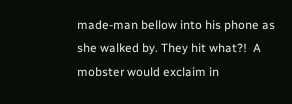made-man bellow into his phone as she walked by. They hit what?!  A mobster would exclaim in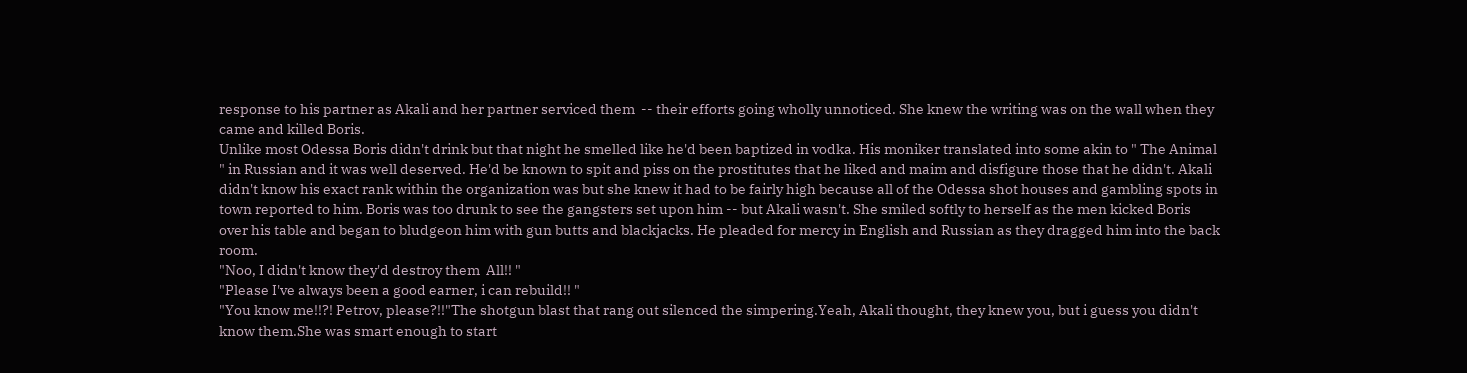response to his partner as Akali and her partner serviced them  -- their efforts going wholly unnoticed. She knew the writing was on the wall when they came and killed Boris.
Unlike most Odessa Boris didn't drink but that night he smelled like he'd been baptized in vodka. His moniker translated into some akin to " The Animal " in Russian and it was well deserved. He'd be known to spit and piss on the prostitutes that he liked and maim and disfigure those that he didn't. Akali didn't know his exact rank within the organization was but she knew it had to be fairly high because all of the Odessa shot houses and gambling spots in town reported to him. Boris was too drunk to see the gangsters set upon him -- but Akali wasn't. She smiled softly to herself as the men kicked Boris over his table and began to bludgeon him with gun butts and blackjacks. He pleaded for mercy in English and Russian as they dragged him into the back room.
"Noo, I didn't know they'd destroy them  All!! "
"Please I've always been a good earner, i can rebuild!! "
"You know me!!?! Petrov, please?!!"The shotgun blast that rang out silenced the simpering.Yeah, Akali thought, they knew you, but i guess you didn't know them.She was smart enough to start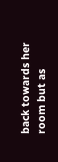back towards her room but as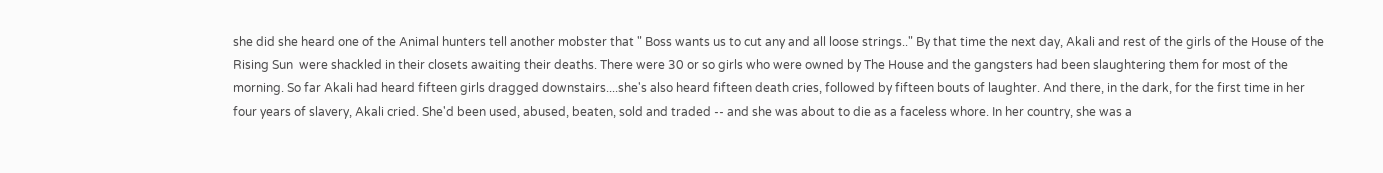she did she heard one of the Animal hunters tell another mobster that " Boss wants us to cut any and all loose strings.." By that time the next day, Akali and rest of the girls of the House of the Rising Sun  were shackled in their closets awaiting their deaths. There were 30 or so girls who were owned by The House and the gangsters had been slaughtering them for most of the morning. So far Akali had heard fifteen girls dragged downstairs....she's also heard fifteen death cries, followed by fifteen bouts of laughter. And there, in the dark, for the first time in her four years of slavery, Akali cried. She'd been used, abused, beaten, sold and traded -- and she was about to die as a faceless whore. In her country, she was a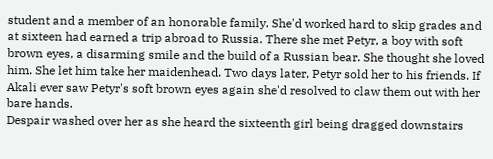student and a member of an honorable family. She'd worked hard to skip grades and at sixteen had earned a trip abroad to Russia. There she met Petyr, a boy with soft brown eyes, a disarming smile and the build of a Russian bear. She thought she loved him. She let him take her maidenhead. Two days later, Petyr sold her to his friends. If Akali ever saw Petyr's soft brown eyes again she'd resolved to claw them out with her bare hands.
Despair washed over her as she heard the sixteenth girl being dragged downstairs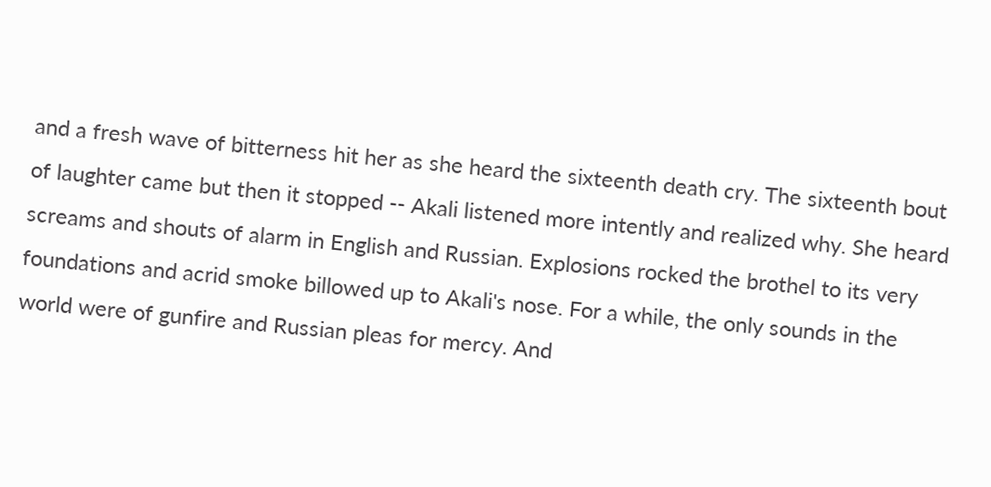and a fresh wave of bitterness hit her as she heard the sixteenth death cry. The sixteenth bout of laughter came but then it stopped -- Akali listened more intently and realized why. She heard screams and shouts of alarm in English and Russian. Explosions rocked the brothel to its very foundations and acrid smoke billowed up to Akali's nose. For a while, the only sounds in the world were of gunfire and Russian pleas for mercy. And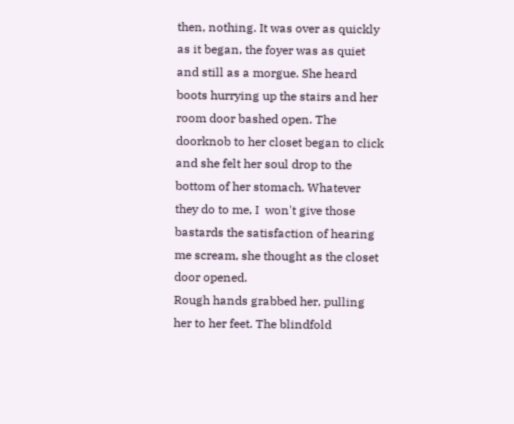then, nothing. It was over as quickly as it began, the foyer was as quiet and still as a morgue. She heard boots hurrying up the stairs and her room door bashed open. The doorknob to her closet began to click and she felt her soul drop to the bottom of her stomach. Whatever they do to me, I  won't give those bastards the satisfaction of hearing me scream, she thought as the closet door opened.
Rough hands grabbed her, pulling her to her feet. The blindfold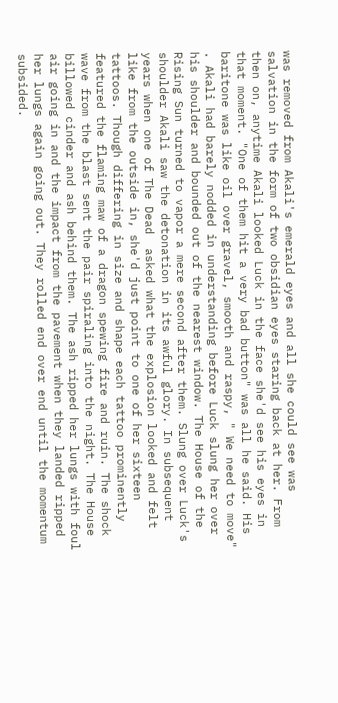was removed from Akali's emerald eyes and all she could see was salvation in the form of two obsidian eyes staring back at her. From then on, anytime Akali looked Luck in the face she'd see his eyes in that moment. "One of them hit a very bad button" was all he said. His baritone was like oil over gravel, smooth and raspy, " We need to move" . Akali had barely nodded in understanding before Luck slung her over his shoulder and bounded out of the nearest window. The House of the Rising Sun turned to vapor a mere second after them. Slung over Luck's shoulder Akali saw the detonation in its awful glory. In subsequent years when one of The Dead  asked what the explosion looked and felt like from the outside in, she'd just point to one of her sixteen tattoos. Though differing in size and shape each tattoo prominently featured the flaming maw of a dragon spewing fire and ruin. The shock wave from the blast sent the pair spiraling into the night. The House billowed cinder and ash behind them. The ash ripped her lungs with foul air going in and the impact from the pavement when they landed ripped her lungs again going out. They rolled end over end until the momentum subsided.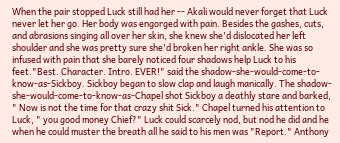When the pair stopped Luck still had her -- Akali would never forget that Luck never let her go. Her body was engorged with pain. Besides the gashes, cuts, and abrasions singing all over her skin, she knew she'd dislocated her left shoulder and she was pretty sure she'd broken her right ankle. She was so infused with pain that she barely noticed four shadows help Luck to his feet."Best. Character. Intro. EVER!" said the shadow-she-would-come-to-know-as-Sickboy. Sickboy began to slow clap and laugh manically. The shadow-she-would-come-to-know-as-Chapel shot Sickboy a deathly stare and barked, " Now is not the time for that crazy shit Sick." Chapel turned his attention to Luck, " you good money Chief?" Luck could scarcely nod, but nod he did and he when he could muster the breath all he said to his men was "Report." Anthony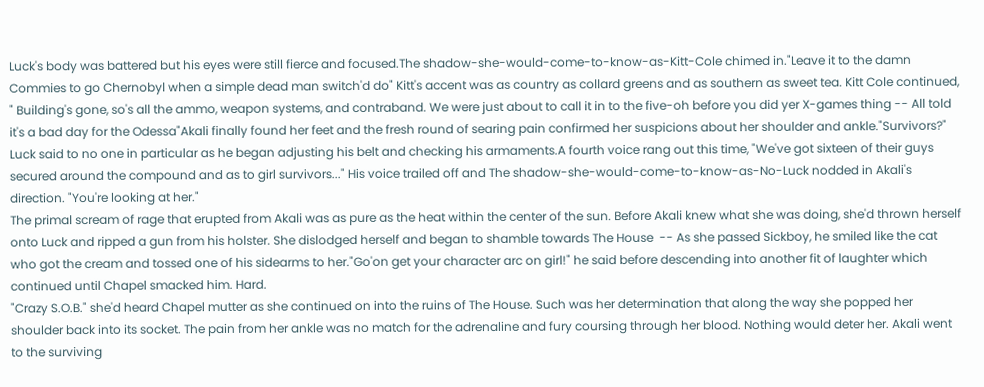Luck's body was battered but his eyes were still fierce and focused.The shadow-she-would-come-to-know-as-Kitt-Cole chimed in."Leave it to the damn Commies to go Chernobyl when a simple dead man switch'd do" Kitt's accent was as country as collard greens and as southern as sweet tea. Kitt Cole continued, " Building's gone, so's all the ammo, weapon systems, and contraband. We were just about to call it in to the five-oh before you did yer X-games thing -- All told it's a bad day for the Odessa"Akali finally found her feet and the fresh round of searing pain confirmed her suspicions about her shoulder and ankle."Survivors?" Luck said to no one in particular as he began adjusting his belt and checking his armaments.A fourth voice rang out this time, "We've got sixteen of their guys secured around the compound and as to girl survivors..." His voice trailed off and The shadow-she-would-come-to-know-as-No-Luck nodded in Akali's direction. "You're looking at her."
The primal scream of rage that erupted from Akali was as pure as the heat within the center of the sun. Before Akali knew what she was doing, she'd thrown herself onto Luck and ripped a gun from his holster. She dislodged herself and began to shamble towards The House  -- As she passed Sickboy, he smiled like the cat who got the cream and tossed one of his sidearms to her."Go'on get your character arc on girl!" he said before descending into another fit of laughter which continued until Chapel smacked him. Hard.
"Crazy S.O.B." she'd heard Chapel mutter as she continued on into the ruins of The House. Such was her determination that along the way she popped her shoulder back into its socket. The pain from her ankle was no match for the adrenaline and fury coursing through her blood. Nothing would deter her. Akali went to the surviving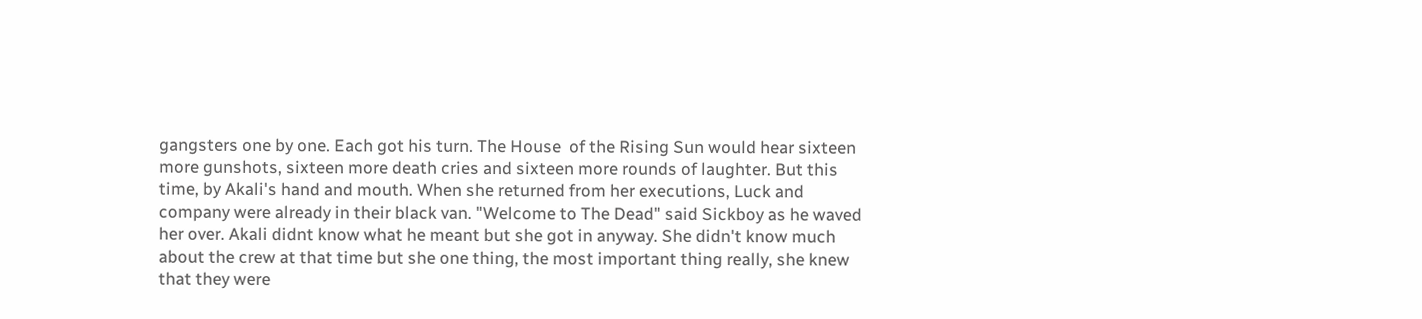gangsters one by one. Each got his turn. The House  of the Rising Sun would hear sixteen more gunshots, sixteen more death cries and sixteen more rounds of laughter. But this time, by Akali's hand and mouth. When she returned from her executions, Luck and company were already in their black van. "Welcome to The Dead" said Sickboy as he waved her over. Akali didnt know what he meant but she got in anyway. She didn't know much about the crew at that time but she one thing, the most important thing really, she knew that they were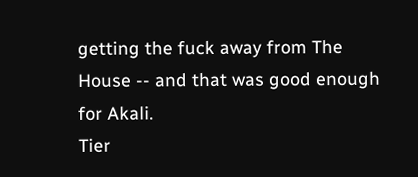getting the fuck away from The House -- and that was good enough for Akali.
Tier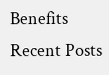Benefits
Recent Posts